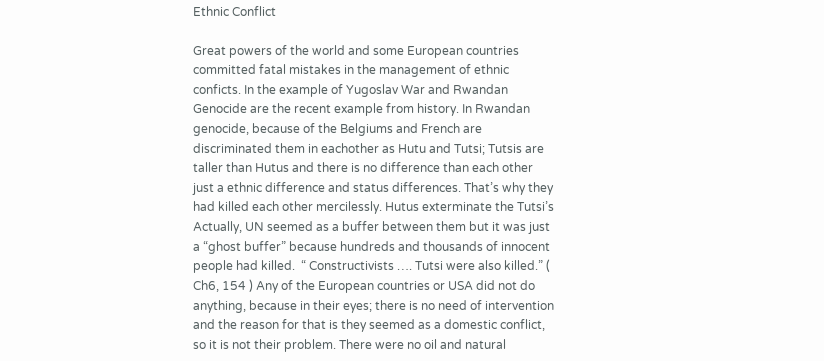Ethnic Conflict

Great powers of the world and some European countries committed fatal mistakes in the management of ethnic conficts. In the example of Yugoslav War and Rwandan Genocide are the recent example from history. In Rwandan genocide, because of the Belgiums and French are discriminated them in eachother as Hutu and Tutsi; Tutsis are taller than Hutus and there is no difference than each other just a ethnic difference and status differences. That’s why they had killed each other mercilessly. Hutus exterminate the Tutsi’s  Actually, UN seemed as a buffer between them but it was just a “ghost buffer” because hundreds and thousands of innocent people had killed.  “ Constructivists …. Tutsi were also killed.” ( Ch6, 154 ) Any of the European countries or USA did not do anything, because in their eyes; there is no need of intervention and the reason for that is they seemed as a domestic conflict, so it is not their problem. There were no oil and natural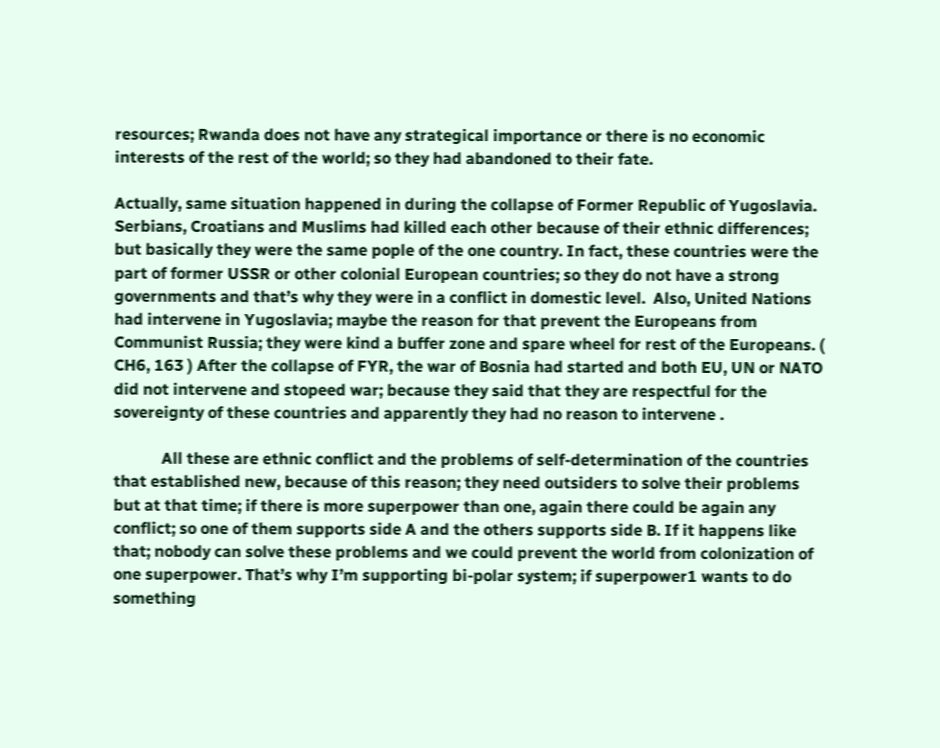resources; Rwanda does not have any strategical importance or there is no economic interests of the rest of the world; so they had abandoned to their fate.

Actually, same situation happened in during the collapse of Former Republic of Yugoslavia. Serbians, Croatians and Muslims had killed each other because of their ethnic differences; but basically they were the same pople of the one country. In fact, these countries were the part of former USSR or other colonial European countries; so they do not have a strong governments and that’s why they were in a conflict in domestic level.  Also, United Nations had intervene in Yugoslavia; maybe the reason for that prevent the Europeans from Communist Russia; they were kind a buffer zone and spare wheel for rest of the Europeans. ( CH6, 163 ) After the collapse of FYR, the war of Bosnia had started and both EU, UN or NATO did not intervene and stopeed war; because they said that they are respectful for the sovereignty of these countries and apparently they had no reason to intervene .

            All these are ethnic conflict and the problems of self-determination of the countries that established new, because of this reason; they need outsiders to solve their problems but at that time; if there is more superpower than one, again there could be again any conflict; so one of them supports side A and the others supports side B. If it happens like that; nobody can solve these problems and we could prevent the world from colonization of one superpower. That’s why I’m supporting bi-polar system; if superpower1 wants to do something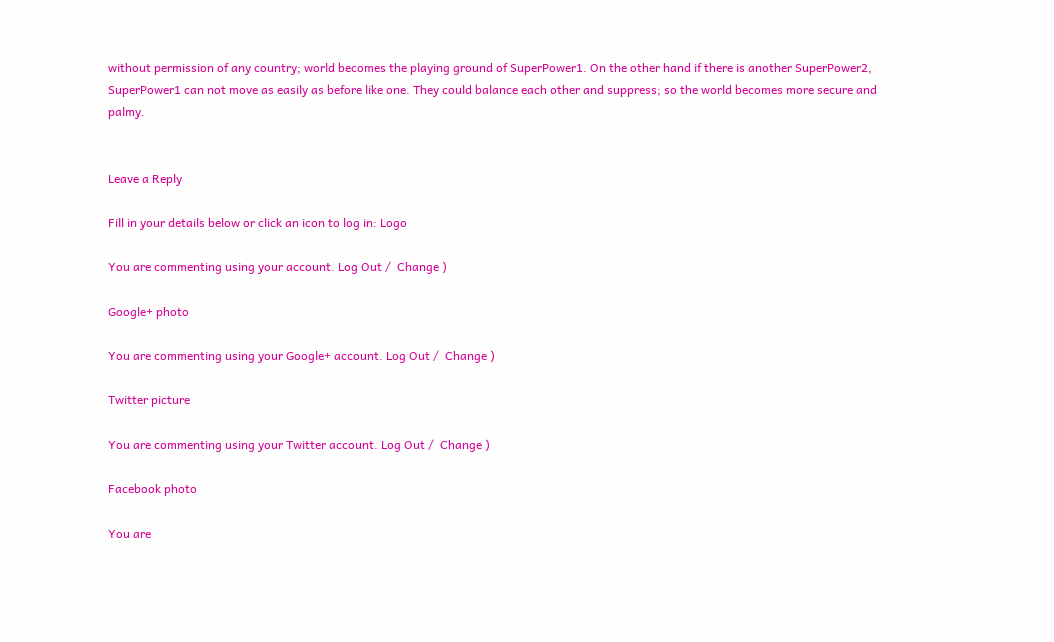without permission of any country; world becomes the playing ground of SuperPower1. On the other hand if there is another SuperPower2, SuperPower1 can not move as easily as before like one. They could balance each other and suppress; so the world becomes more secure and palmy.


Leave a Reply

Fill in your details below or click an icon to log in: Logo

You are commenting using your account. Log Out /  Change )

Google+ photo

You are commenting using your Google+ account. Log Out /  Change )

Twitter picture

You are commenting using your Twitter account. Log Out /  Change )

Facebook photo

You are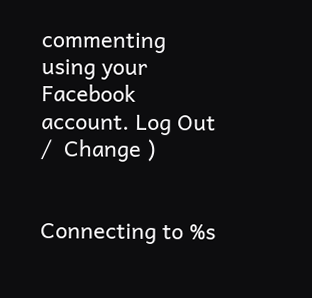commenting using your Facebook account. Log Out /  Change )


Connecting to %s